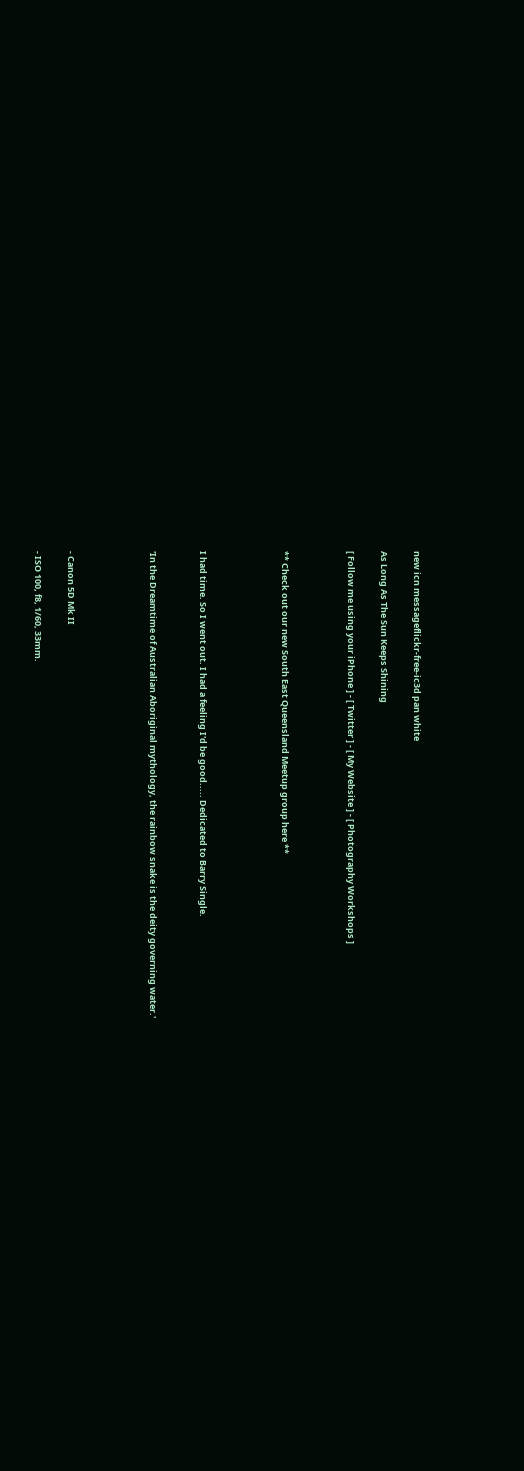new icn messageflickr-free-ic3d pan white

As Long As The Sun Keeps Shining

[ Follow me using your iPhone ] - [ Twitter ] - [ My Website ] - [ Photography Workshops ]



** Check out our new South East Queensland Meetup group here **




I had time. So I went out. I had a feeling I'd be good..... Dedicated to Barry Single.


'In the Dreamtime of Australian Aboriginal mythology, the rainbow snake is the deity governing water.'




- Canon 5D Mk II

- ISO 100, f8, 1/60, 33mm.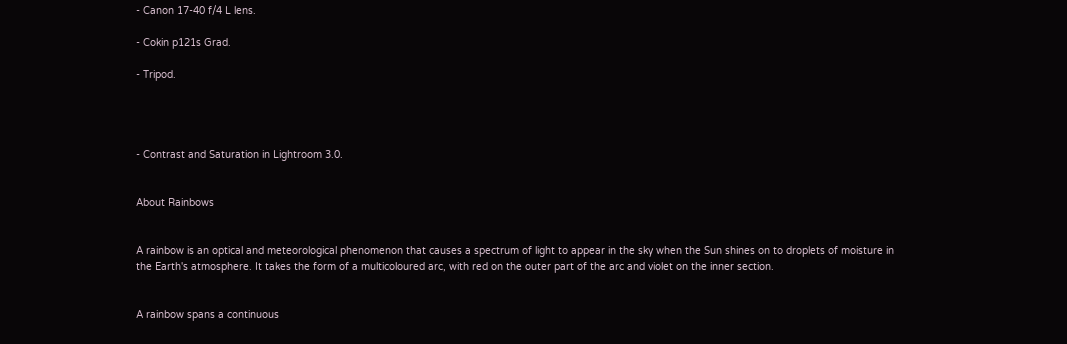- Canon 17-40 f/4 L lens.

- Cokin p121s Grad.

- Tripod.




- Contrast and Saturation in Lightroom 3.0.


About Rainbows


A rainbow is an optical and meteorological phenomenon that causes a spectrum of light to appear in the sky when the Sun shines on to droplets of moisture in the Earth's atmosphere. It takes the form of a multicoloured arc, with red on the outer part of the arc and violet on the inner section.


A rainbow spans a continuous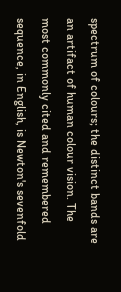spectrum of colours; the distinct bands are an artifact of human colour vision. The most commonly cited and remembered sequence, in English, is Newton's sevenfold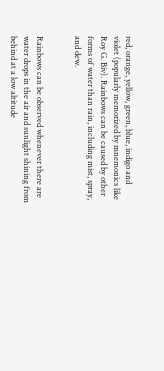red, orange, yellow, green, blue, indigo and violet (popularly memorized by mnemonics like Roy G. Biv). Rainbows can be caused by other forms of water than rain, including mist, spray, and dew.


Rainbows can be observed whenever there are water drops in the air and sunlight shining from behind at a low altitude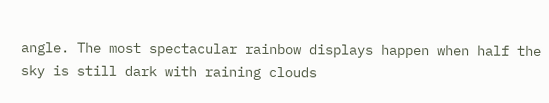angle. The most spectacular rainbow displays happen when half the sky is still dark with raining clouds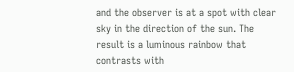and the observer is at a spot with clear sky in the direction of the sun. The result is a luminous rainbow that contrasts with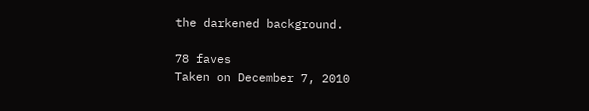the darkened background.

78 faves
Taken on December 7, 2010